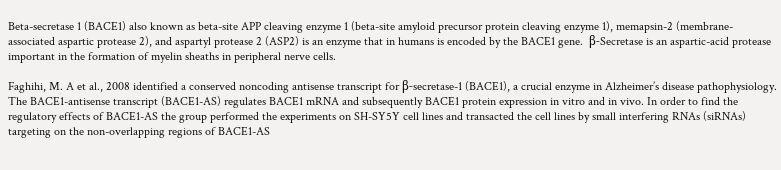Beta-secretase 1 (BACE1) also known as beta-site APP cleaving enzyme 1 (beta-site amyloid precursor protein cleaving enzyme 1), memapsin-2 (membrane-associated aspartic protease 2), and aspartyl protease 2 (ASP2) is an enzyme that in humans is encoded by the BACE1 gene.  β-Secretase is an aspartic-acid protease important in the formation of myelin sheaths in peripheral nerve cells.

Faghihi, M. A et al., 2008 identified a conserved noncoding antisense transcript for β-secretase-1 (BACE1), a crucial enzyme in Alzheimer’s disease pathophysiology. The BACE1-antisense transcript (BACE1-AS) regulates BACE1 mRNA and subsequently BACE1 protein expression in vitro and in vivo. In order to find the regulatory effects of BACE1-AS the group performed the experiments on SH-SY5Y cell lines and transacted the cell lines by small interfering RNAs (siRNAs) targeting on the non-overlapping regions of BACE1-AS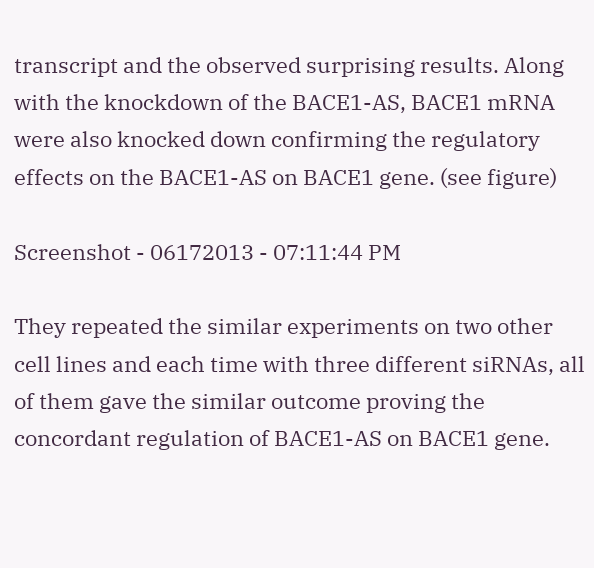transcript and the observed surprising results. Along with the knockdown of the BACE1-AS, BACE1 mRNA were also knocked down confirming the regulatory effects on the BACE1-AS on BACE1 gene. (see figure)

Screenshot - 06172013 - 07:11:44 PM

They repeated the similar experiments on two other cell lines and each time with three different siRNAs, all of them gave the similar outcome proving the concordant regulation of BACE1-AS on BACE1 gene.